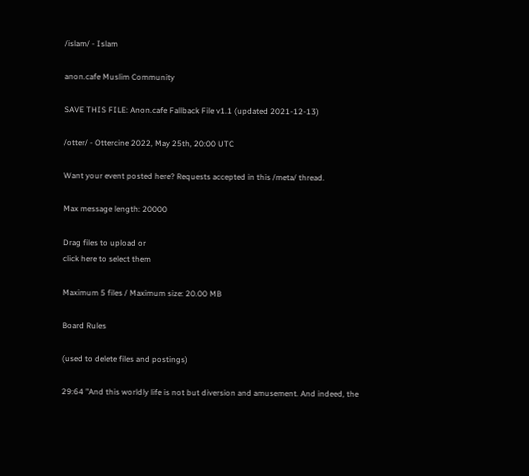/islam/ - Islam

anon.cafe Muslim Community

SAVE THIS FILE: Anon.cafe Fallback File v1.1 (updated 2021-12-13)

/otter/ - Ottercine 2022, May 25th, 20:00 UTC

Want your event posted here? Requests accepted in this /meta/ thread.

Max message length: 20000

Drag files to upload or
click here to select them

Maximum 5 files / Maximum size: 20.00 MB

Board Rules

(used to delete files and postings)

29:64 "And this worldly life is not but diversion and amusement. And indeed, the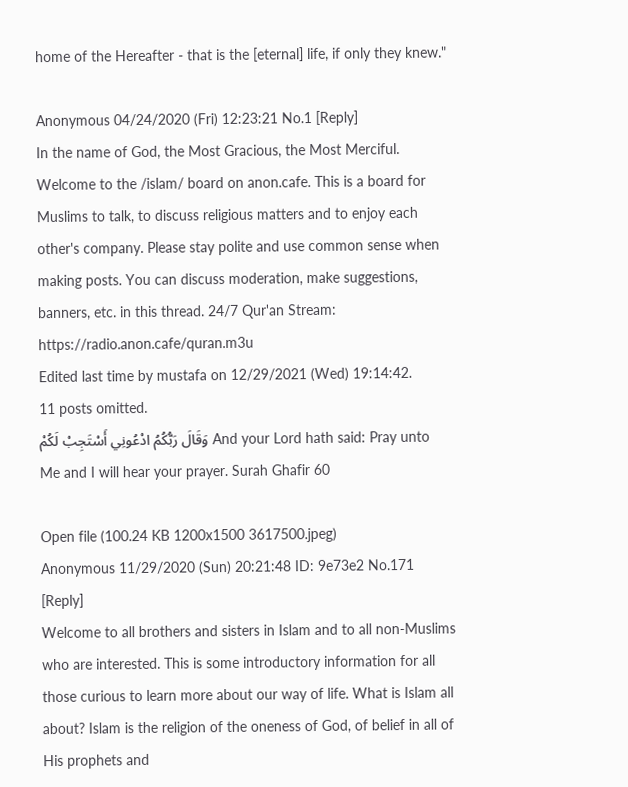home of the Hereafter - that is the [eternal] life, if only they knew."

Anonymous 04/24/2020 (Fri) 12:23:21 No.1 [Reply]
In the name of God, the Most Gracious, the Most Merciful. Welcome to the /islam/ board on anon.cafe. This is a board for Muslims to talk, to discuss religious matters and to enjoy each other's company. Please stay polite and use common sense when making posts. You can discuss moderation, make suggestions, banners, etc. in this thread. 24/7 Qur'an Stream: https://radio.anon.cafe/quran.m3u
Edited last time by mustafa on 12/29/2021 (Wed) 19:14:42.
11 posts omitted.
وَقَالَ رَبُّكُمُ ادْعُونِي أَسْتَجِبْ لَكُمْ And your Lord hath said: Pray unto Me and I will hear your prayer. Surah Ghafir 60

Open file (100.24 KB 1200x1500 3617500.jpeg)
Anonymous 11/29/2020 (Sun) 20:21:48 ID: 9e73e2 No.171 [Reply]
Welcome to all brothers and sisters in Islam and to all non-Muslims who are interested. This is some introductory information for all those curious to learn more about our way of life. What is Islam all about? Islam is the religion of the oneness of God, of belief in all of His prophets and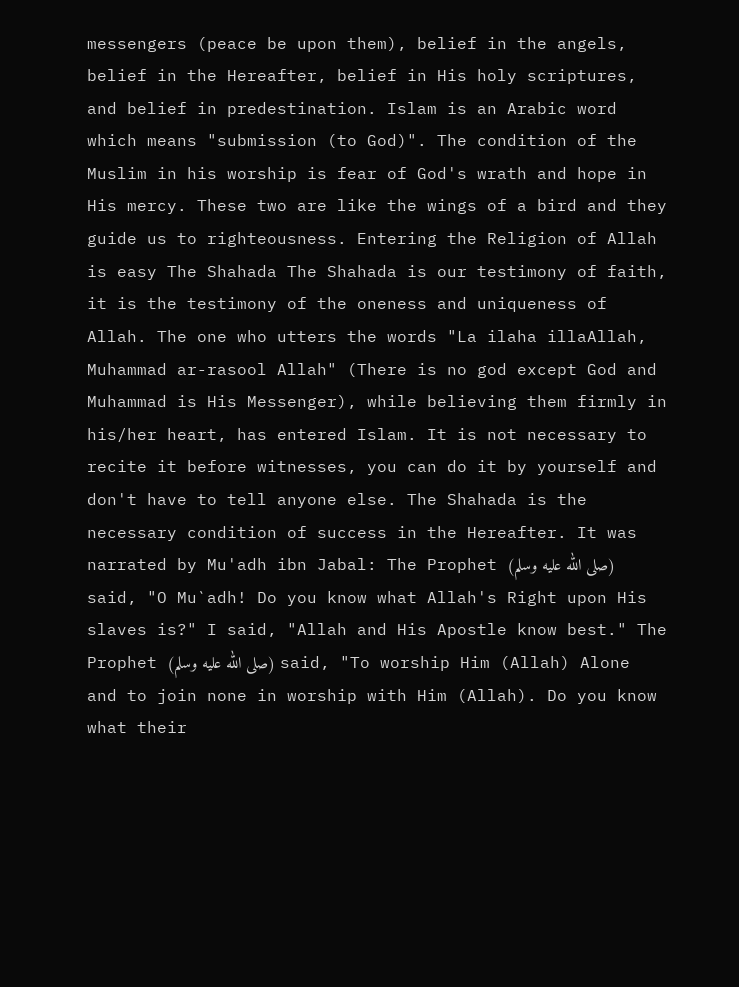messengers (peace be upon them), belief in the angels, belief in the Hereafter, belief in His holy scriptures, and belief in predestination. Islam is an Arabic word which means "submission (to God)". The condition of the Muslim in his worship is fear of God's wrath and hope in His mercy. These two are like the wings of a bird and they guide us to righteousness. Entering the Religion of Allah is easy The Shahada The Shahada is our testimony of faith, it is the testimony of the oneness and uniqueness of Allah. The one who utters the words "La ilaha illaAllah, Muhammad ar-rasool Allah" (There is no god except God and Muhammad is His Messenger), while believing them firmly in his/her heart, has entered Islam. It is not necessary to recite it before witnesses, you can do it by yourself and don't have to tell anyone else. The Shahada is the necessary condition of success in the Hereafter. It was narrated by Mu'adh ibn Jabal: The Prophet (صلى الله عليه وسلم) said, "O Mu`adh! Do you know what Allah's Right upon His slaves is?" I said, "Allah and His Apostle know best." The Prophet (صلى الله عليه وسلم) said, "To worship Him (Allah) Alone and to join none in worship with Him (Allah). Do you know what their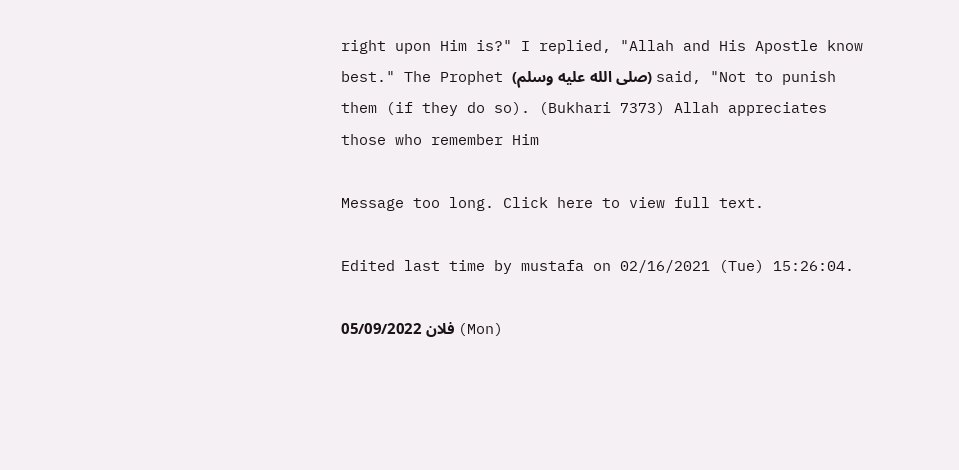right upon Him is?" I replied, "Allah and His Apostle know best." The Prophet (صلى الله عليه وسلم) said, "Not to punish them (if they do so). (Bukhari 7373) Allah appreciates those who remember Him

Message too long. Click here to view full text.

Edited last time by mustafa on 02/16/2021 (Tue) 15:26:04.

فلان 05/09/2022 (Mon)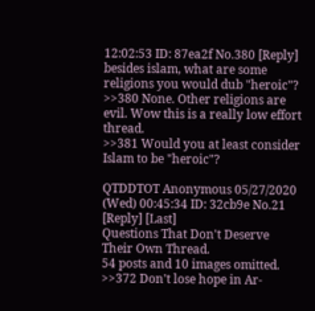12:02:53 ID: 87ea2f No.380 [Reply]
besides islam, what are some religions you would dub "heroic"?
>>380 None. Other religions are evil. Wow this is a really low effort thread.
>>381 Would you at least consider Islam to be "heroic"?

QTDDTOT Anonymous 05/27/2020 (Wed) 00:45:34 ID: 32cb9e No.21 [Reply] [Last]
Questions That Don't Deserve Their Own Thread.
54 posts and 10 images omitted.
>>372 Don't lose hope in Ar-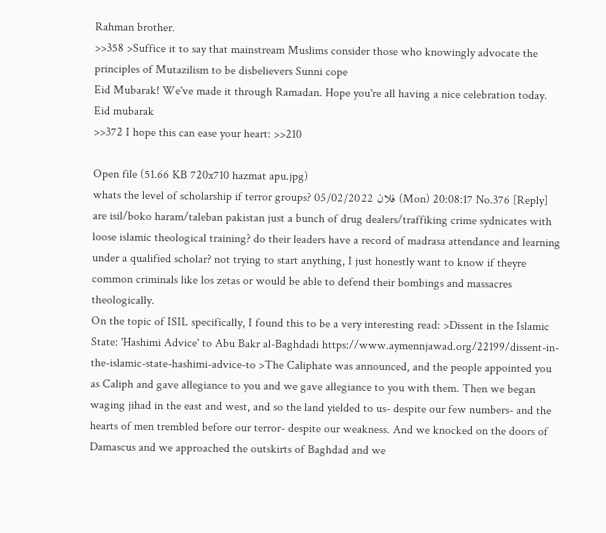Rahman brother.
>>358 >Suffice it to say that mainstream Muslims consider those who knowingly advocate the principles of Mutazilism to be disbelievers Sunni cope
Eid Mubarak! We've made it through Ramadan. Hope you're all having a nice celebration today.
Eid mubarak
>>372 I hope this can ease your heart: >>210

Open file (51.66 KB 720x710 hazmat apu.jpg)
whats the level of scholarship if terror groups? فلان 05/02/2022 (Mon) 20:08:17 No.376 [Reply]
are isil/boko haram/taleban pakistan just a bunch of drug dealers/traffiking crime sydnicates with loose islamic theological training? do their leaders have a record of madrasa attendance and learning under a qualified scholar? not trying to start anything, I just honestly want to know if theyre common criminals like los zetas or would be able to defend their bombings and massacres theologically.
On the topic of ISIL specifically, I found this to be a very interesting read: >Dissent in the Islamic State: 'Hashimi Advice' to Abu Bakr al-Baghdadi https://www.aymennjawad.org/22199/dissent-in-the-islamic-state-hashimi-advice-to >The Caliphate was announced, and the people appointed you as Caliph and gave allegiance to you and we gave allegiance to you with them. Then we began waging jihad in the east and west, and so the land yielded to us- despite our few numbers- and the hearts of men trembled before our terror- despite our weakness. And we knocked on the doors of Damascus and we approached the outskirts of Baghdad and we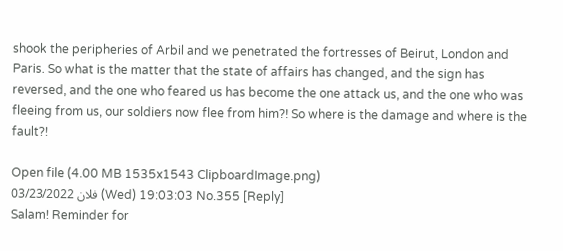shook the peripheries of Arbil and we penetrated the fortresses of Beirut, London and Paris. So what is the matter that the state of affairs has changed, and the sign has reversed, and the one who feared us has become the one attack us, and the one who was fleeing from us, our soldiers now flee from him?! So where is the damage and where is the fault?!

Open file (4.00 MB 1535x1543 ClipboardImage.png)
فلان 03/23/2022 (Wed) 19:03:03 No.355 [Reply]
Salam! Reminder for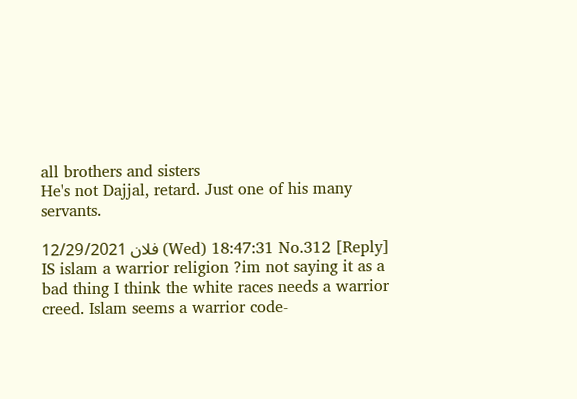all brothers and sisters
He's not Dajjal, retard. Just one of his many servants.

فلان 12/29/2021 (Wed) 18:47:31 No.312 [Reply]
IS islam a warrior religion ?im not saying it as a bad thing I think the white races needs a warrior creed. Islam seems a warrior code-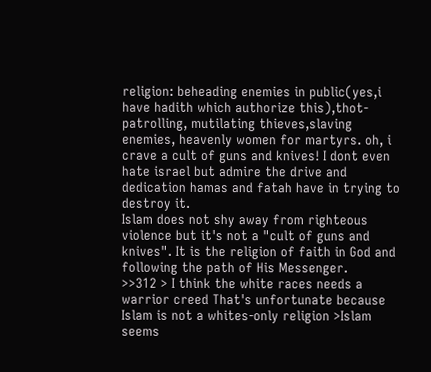religion: beheading enemies in public(yes,i have hadith which authorize this),thot-patrolling, mutilating thieves,slaving enemies, heavenly women for martyrs. oh, i crave a cult of guns and knives! I dont even hate israel but admire the drive and dedication hamas and fatah have in trying to destroy it.
Islam does not shy away from righteous violence but it's not a "cult of guns and knives". It is the religion of faith in God and following the path of His Messenger.
>>312 > I think the white races needs a warrior creed That's unfortunate because Islam is not a whites-only religion >Islam seems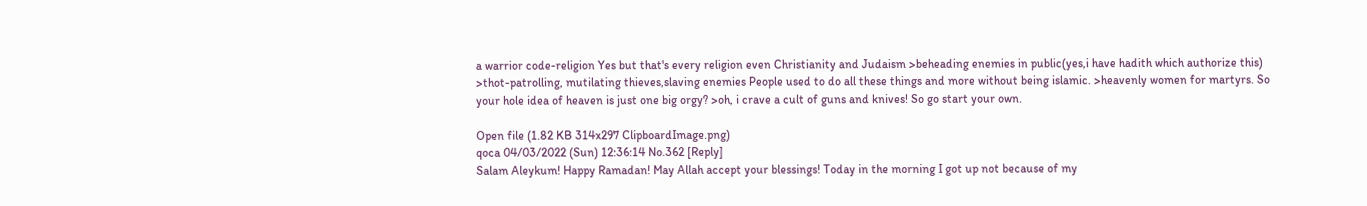a warrior code-religion Yes but that's every religion even Christianity and Judaism >beheading enemies in public(yes,i have hadith which authorize this) >thot-patrolling, mutilating thieves,slaving enemies People used to do all these things and more without being islamic. >heavenly women for martyrs. So your hole idea of heaven is just one big orgy? >oh, i crave a cult of guns and knives! So go start your own.

Open file (1.82 KB 314x297 ClipboardImage.png)
qoca 04/03/2022 (Sun) 12:36:14 No.362 [Reply]
Salam Aleykum! Happy Ramadan! May Allah accept your blessings! Today in the morning I got up not because of my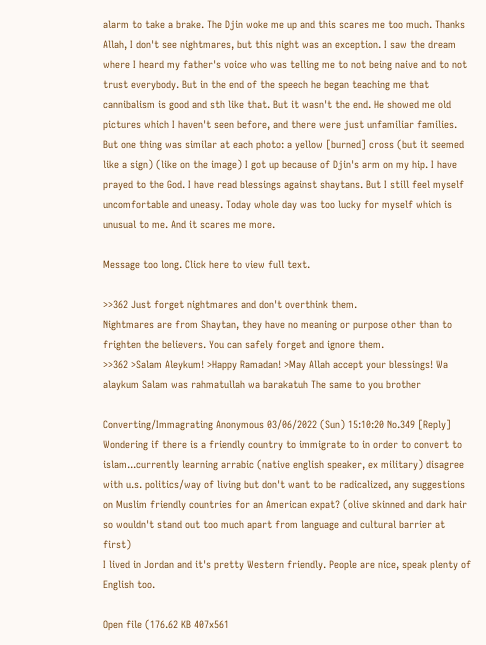alarm to take a brake. The Djin woke me up and this scares me too much. Thanks Allah, I don't see nightmares, but this night was an exception. I saw the dream where I heard my father's voice who was telling me to not being naive and to not trust everybody. But in the end of the speech he began teaching me that cannibalism is good and sth like that. But it wasn't the end. He showed me old pictures which I haven't seen before, and there were just unfamiliar families. But one thing was similar at each photo: a yellow [burned] cross (but it seemed like a sign) (like on the image) I got up because of Djin's arm on my hip. I have prayed to the God. I have read blessings against shaytans. But I still feel myself uncomfortable and uneasy. Today whole day was too lucky for myself which is unusual to me. And it scares me more.

Message too long. Click here to view full text.

>>362 Just forget nightmares and don't overthink them.
Nightmares are from Shaytan, they have no meaning or purpose other than to frighten the believers. You can safely forget and ignore them.
>>362 >Salam Aleykum! >Happy Ramadan! >May Allah accept your blessings! Wa alaykum Salam was rahmatullah wa barakatuh The same to you brother

Converting/Immagrating Anonymous 03/06/2022 (Sun) 15:10:20 No.349 [Reply]
Wondering if there is a friendly country to immigrate to in order to convert to islam...currently learning arrabic (native english speaker, ex military) disagree with u.s. politics/way of living but don't want to be radicalized, any suggestions on Muslim friendly countries for an American expat? (olive skinned and dark hair so wouldn't stand out too much apart from language and cultural barrier at first)
I lived in Jordan and it's pretty Western friendly. People are nice, speak plenty of English too.

Open file (176.62 KB 407x561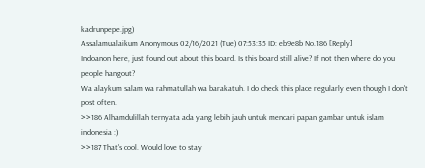kadrunpepe.jpg)
Assalamualaikum Anonymous 02/16/2021 (Tue) 07:53:35 ID: eb9e8b No.186 [Reply]
Indoanon here, just found out about this board. Is this board still alive? If not then where do you people hangout?
Wa alaykum salam wa rahmatullah wa barakatuh. I do check this place regularly even though I don't post often.
>>186 Alhamdulillah ternyata ada yang lebih jauh untuk mencari papan gambar untuk islam indonesia :)
>>187 That's cool. Would love to stay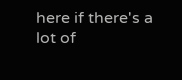here if there's a lot of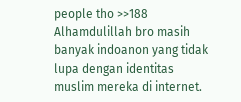people tho >>188 Alhamdulillah bro masih banyak indoanon yang tidak lupa dengan identitas muslim mereka di internet.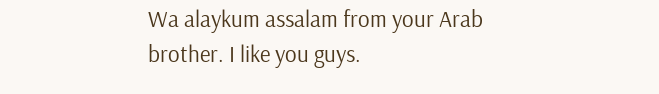Wa alaykum assalam from your Arab brother. I like you guys.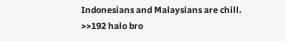Indonesians and Malaysians are chill.
>>192 halo bro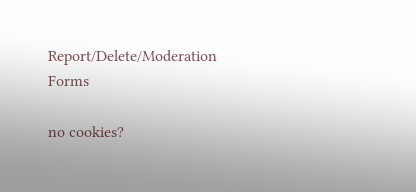Report/Delete/Moderation Forms

no cookies?